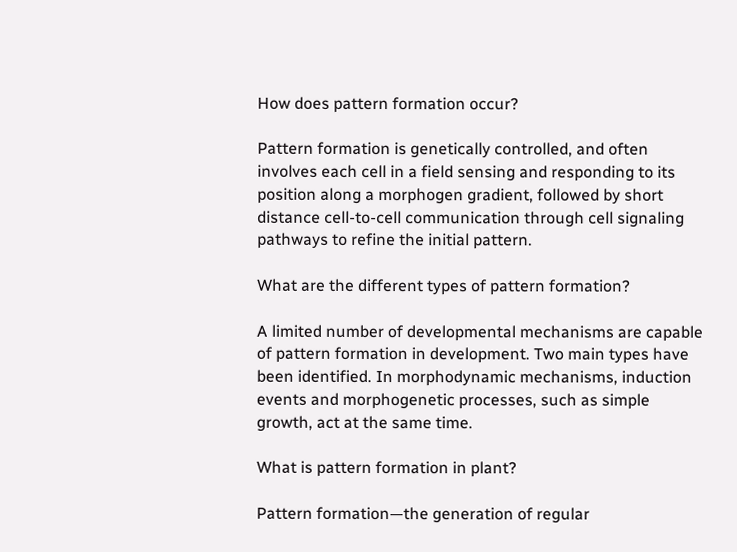How does pattern formation occur?

Pattern formation is genetically controlled, and often involves each cell in a field sensing and responding to its position along a morphogen gradient, followed by short distance cell-to-cell communication through cell signaling pathways to refine the initial pattern.

What are the different types of pattern formation?

A limited number of developmental mechanisms are capable of pattern formation in development. Two main types have been identified. In morphodynamic mechanisms, induction events and morphogenetic processes, such as simple growth, act at the same time.

What is pattern formation in plant?

Pattern formation—the generation of regular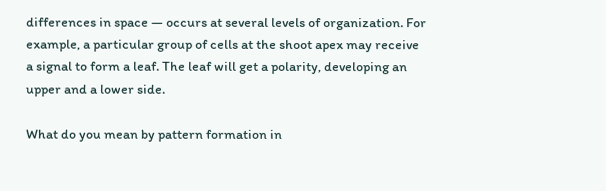differences in space — occurs at several levels of organization. For example, a particular group of cells at the shoot apex may receive a signal to form a leaf. The leaf will get a polarity, developing an upper and a lower side.

What do you mean by pattern formation in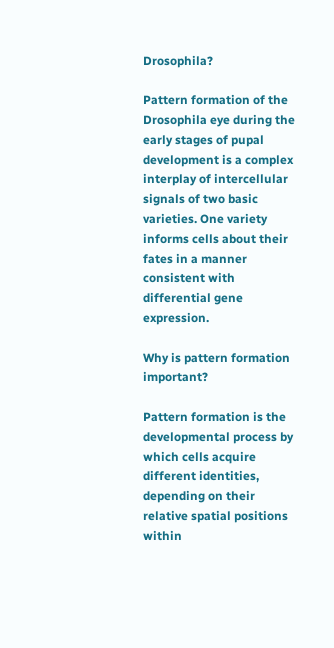Drosophila?

Pattern formation of the Drosophila eye during the early stages of pupal development is a complex interplay of intercellular signals of two basic varieties. One variety informs cells about their fates in a manner consistent with differential gene expression.

Why is pattern formation important?

Pattern formation is the developmental process by which cells acquire different identities, depending on their relative spatial positions within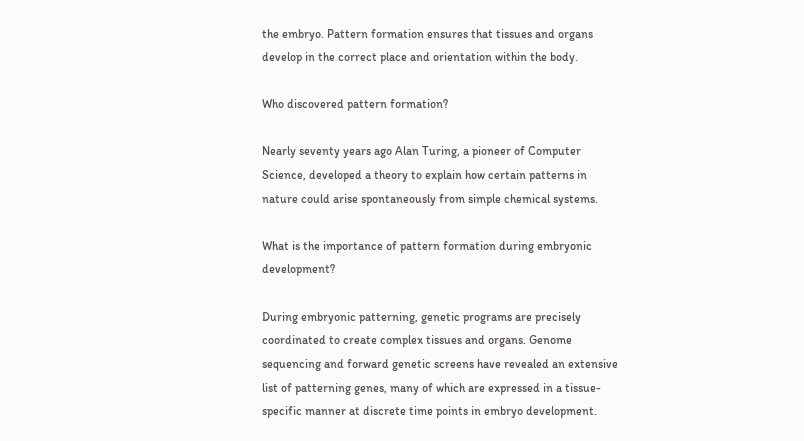the embryo. Pattern formation ensures that tissues and organs develop in the correct place and orientation within the body.

Who discovered pattern formation?

Nearly seventy years ago Alan Turing, a pioneer of Computer Science, developed a theory to explain how certain patterns in nature could arise spontaneously from simple chemical systems.

What is the importance of pattern formation during embryonic development?

During embryonic patterning, genetic programs are precisely coordinated to create complex tissues and organs. Genome sequencing and forward genetic screens have revealed an extensive list of patterning genes, many of which are expressed in a tissue-specific manner at discrete time points in embryo development.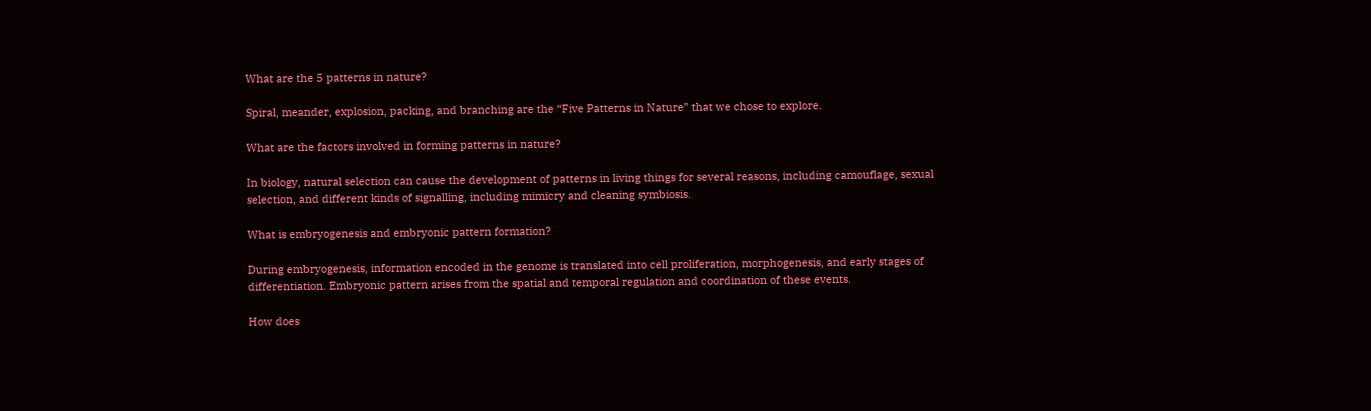What are the 5 patterns in nature?

Spiral, meander, explosion, packing, and branching are the “Five Patterns in Nature” that we chose to explore.

What are the factors involved in forming patterns in nature?

In biology, natural selection can cause the development of patterns in living things for several reasons, including camouflage, sexual selection, and different kinds of signalling, including mimicry and cleaning symbiosis.

What is embryogenesis and embryonic pattern formation?

During embryogenesis, information encoded in the genome is translated into cell proliferation, morphogenesis, and early stages of differentiation. Embryonic pattern arises from the spatial and temporal regulation and coordination of these events.

How does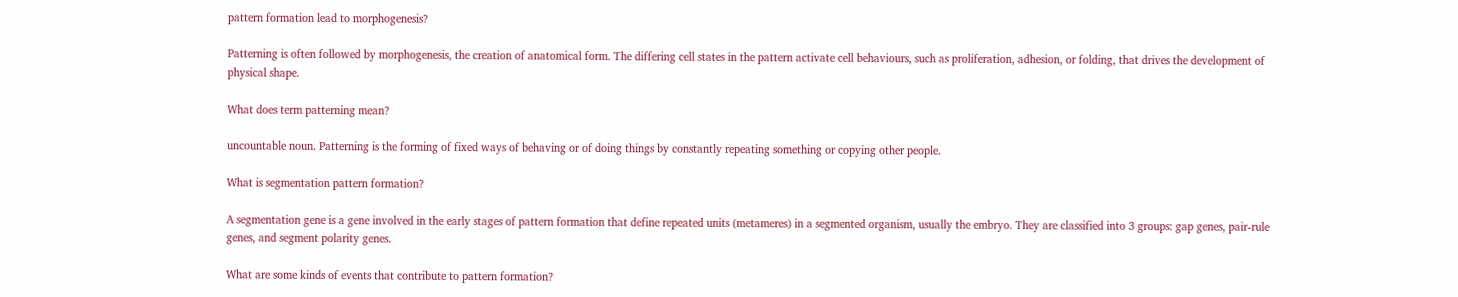pattern formation lead to morphogenesis?

Patterning is often followed by morphogenesis, the creation of anatomical form. The differing cell states in the pattern activate cell behaviours, such as proliferation, adhesion, or folding, that drives the development of physical shape.

What does term patterning mean?

uncountable noun. Patterning is the forming of fixed ways of behaving or of doing things by constantly repeating something or copying other people.

What is segmentation pattern formation?

A segmentation gene is a gene involved in the early stages of pattern formation that define repeated units (metameres) in a segmented organism, usually the embryo. They are classified into 3 groups: gap genes, pair-rule genes, and segment polarity genes.

What are some kinds of events that contribute to pattern formation?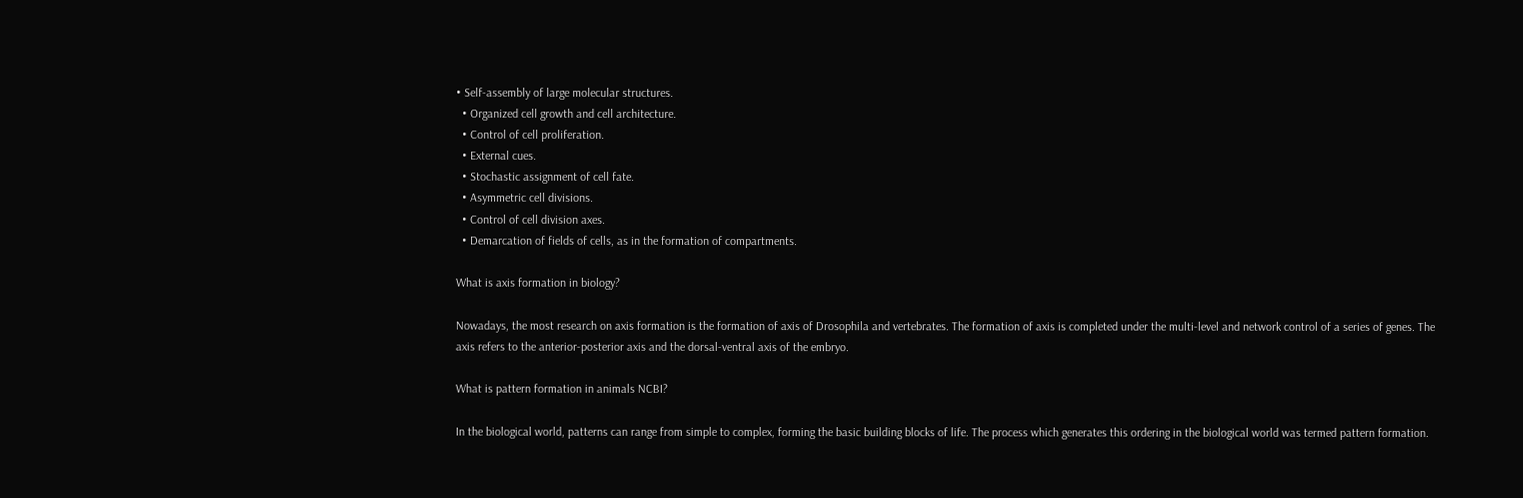• Self-assembly of large molecular structures.
  • Organized cell growth and cell architecture.
  • Control of cell proliferation.
  • External cues.
  • Stochastic assignment of cell fate.
  • Asymmetric cell divisions.
  • Control of cell division axes.
  • Demarcation of fields of cells, as in the formation of compartments.

What is axis formation in biology?

Nowadays, the most research on axis formation is the formation of axis of Drosophila and vertebrates. The formation of axis is completed under the multi-level and network control of a series of genes. The axis refers to the anterior-posterior axis and the dorsal-ventral axis of the embryo.

What is pattern formation in animals NCBI?

In the biological world, patterns can range from simple to complex, forming the basic building blocks of life. The process which generates this ordering in the biological world was termed pattern formation.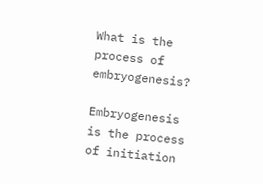What is the process of embryogenesis?

Embryogenesis is the process of initiation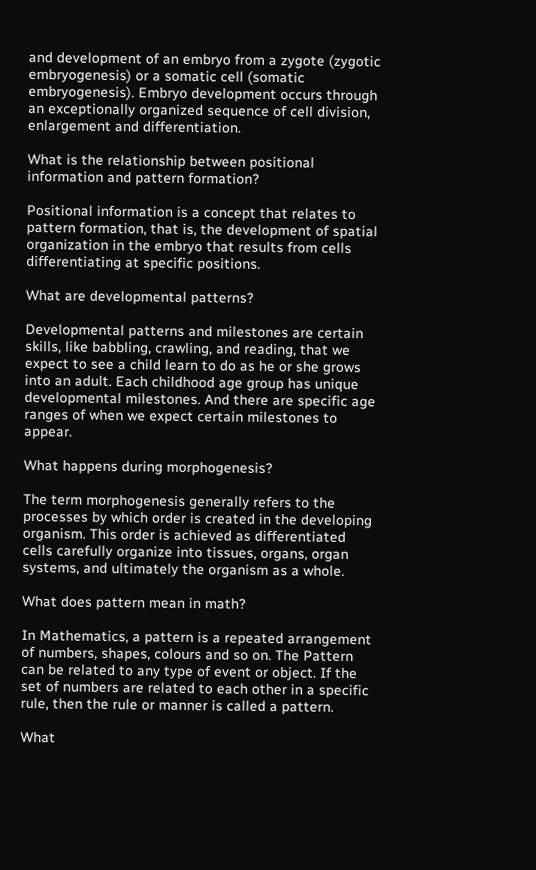and development of an embryo from a zygote (zygotic embryogenesis) or a somatic cell (somatic embryogenesis). Embryo development occurs through an exceptionally organized sequence of cell division, enlargement and differentiation.

What is the relationship between positional information and pattern formation?

Positional information is a concept that relates to pattern formation, that is, the development of spatial organization in the embryo that results from cells differentiating at specific positions.

What are developmental patterns?

Developmental patterns and milestones are certain skills, like babbling, crawling, and reading, that we expect to see a child learn to do as he or she grows into an adult. Each childhood age group has unique developmental milestones. And there are specific age ranges of when we expect certain milestones to appear.

What happens during morphogenesis?

The term morphogenesis generally refers to the processes by which order is created in the developing organism. This order is achieved as differentiated cells carefully organize into tissues, organs, organ systems, and ultimately the organism as a whole.

What does pattern mean in math?

In Mathematics, a pattern is a repeated arrangement of numbers, shapes, colours and so on. The Pattern can be related to any type of event or object. If the set of numbers are related to each other in a specific rule, then the rule or manner is called a pattern.

What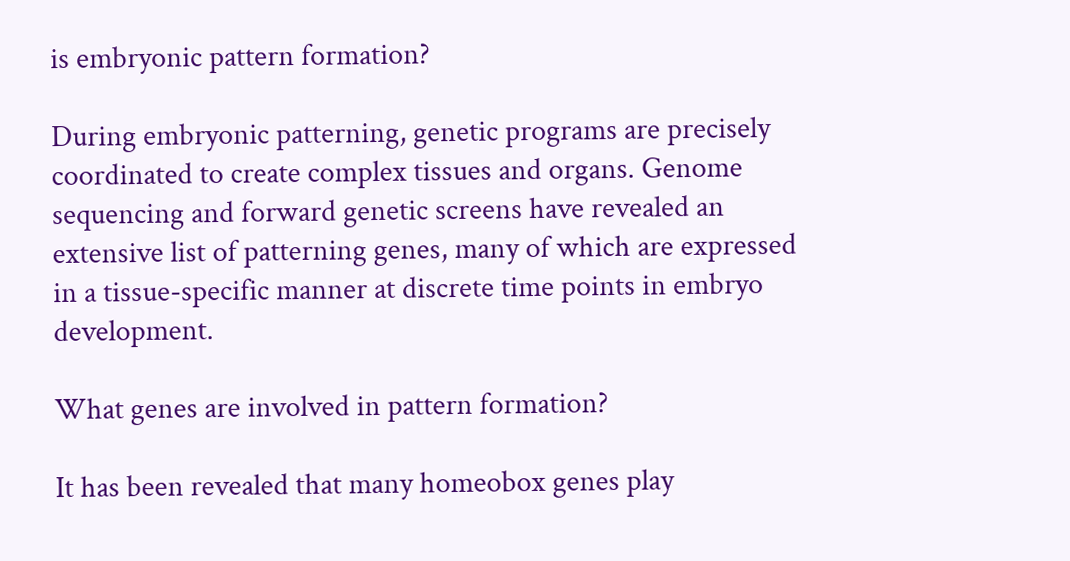is embryonic pattern formation?

During embryonic patterning, genetic programs are precisely coordinated to create complex tissues and organs. Genome sequencing and forward genetic screens have revealed an extensive list of patterning genes, many of which are expressed in a tissue-specific manner at discrete time points in embryo development.

What genes are involved in pattern formation?

It has been revealed that many homeobox genes play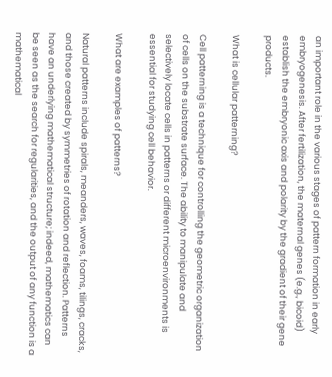an important role in the various stages of pattern formation in early embryogenesis. After fertilization, the maternal genes (e.g., bicoid) establish the embryonic axis and polarity by the gradient of their gene products.

What is cellular patterning?

Cell patterning is a technique for controlling the geometric organization of cells on the substrate surface. The ability to manipulate and selectively locate cells in patterns or different microenvironments is essential for studying cell behavior.

What are examples of patterns?

Natural patterns include spirals, meanders, waves, foams, tilings, cracks, and those created by symmetries of rotation and reflection. Patterns have an underlying mathematical structure; indeed, mathematics can be seen as the search for regularities, and the output of any function is a mathematical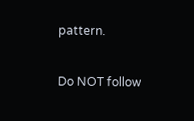pattern.

Do NOT follow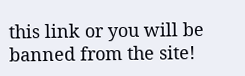this link or you will be banned from the site!